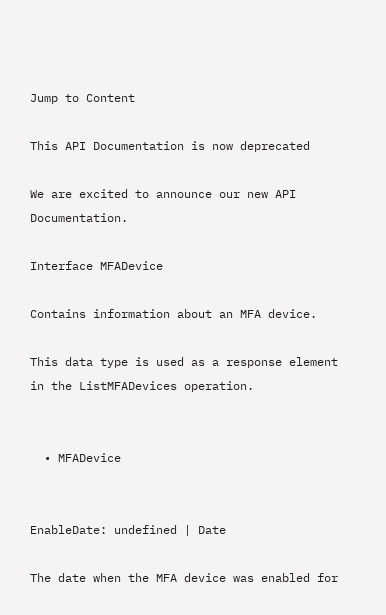Jump to Content

This API Documentation is now deprecated

We are excited to announce our new API Documentation.

Interface MFADevice

Contains information about an MFA device.

This data type is used as a response element in the ListMFADevices operation.


  • MFADevice


EnableDate: undefined | Date

The date when the MFA device was enabled for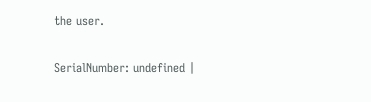the user.

SerialNumber: undefined |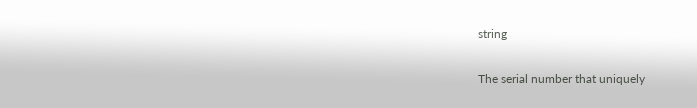string

The serial number that uniquely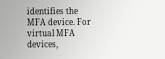identifies the MFA device. For virtual MFA devices,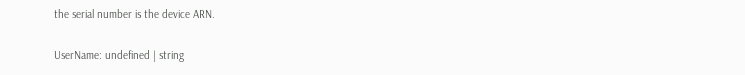the serial number is the device ARN.

UserName: undefined | string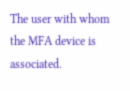The user with whom the MFA device is associated.